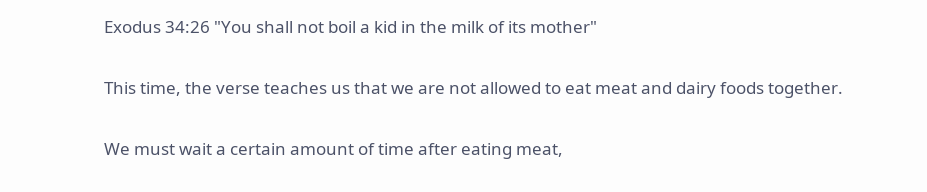Exodus 34:26 "You shall not boil a kid in the milk of its mother"

This time, the verse teaches us that we are not allowed to eat meat and dairy foods together.

We must wait a certain amount of time after eating meat,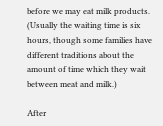before we may eat milk products. (Usually the waiting time is six hours, though some families have different traditions about the amount of time which they wait between meat and milk.)

After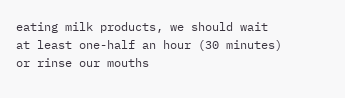eating milk products, we should wait at least one-half an hour (30 minutes) or rinse our mouths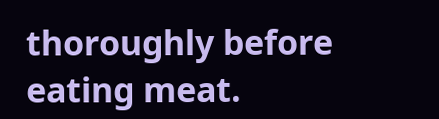thoroughly before eating meat.